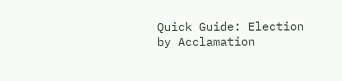Quick Guide: Election by Acclamation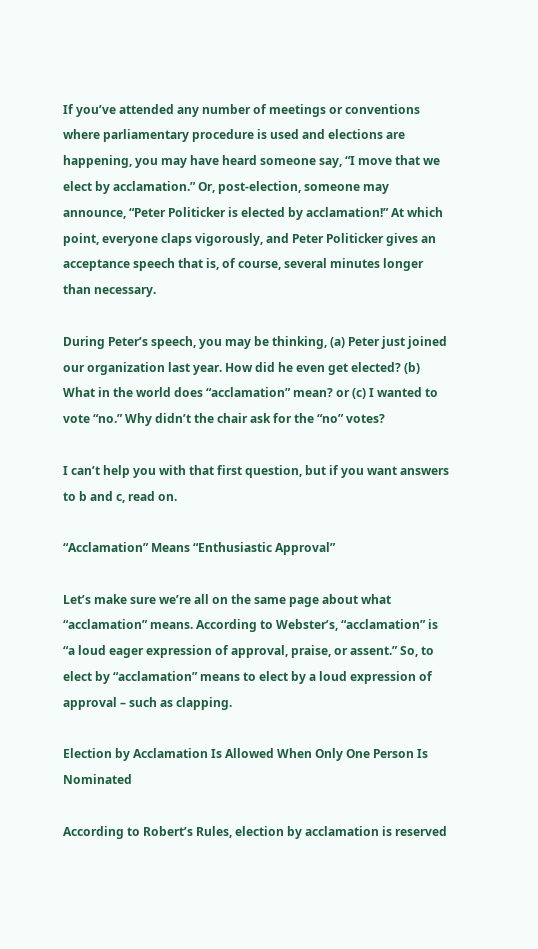If you’ve attended any number of meetings or conventions where parliamentary procedure is used and elections are happening, you may have heard someone say, “I move that we elect by acclamation.” Or, post-election, someone may announce, “Peter Politicker is elected by acclamation!” At which point, everyone claps vigorously, and Peter Politicker gives an acceptance speech that is, of course, several minutes longer than necessary.

During Peter’s speech, you may be thinking, (a) Peter just joined our organization last year. How did he even get elected? (b) What in the world does “acclamation” mean? or (c) I wanted to vote “no.” Why didn’t the chair ask for the “no” votes?

I can’t help you with that first question, but if you want answers to b and c, read on.

“Acclamation” Means “Enthusiastic Approval”

Let’s make sure we’re all on the same page about what “acclamation” means. According to Webster’s, “acclamation” is “a loud eager expression of approval, praise, or assent.” So, to elect by “acclamation” means to elect by a loud expression of approval – such as clapping.

Election by Acclamation Is Allowed When Only One Person Is Nominated

According to Robert’s Rules, election by acclamation is reserved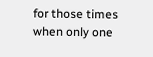for those times when only one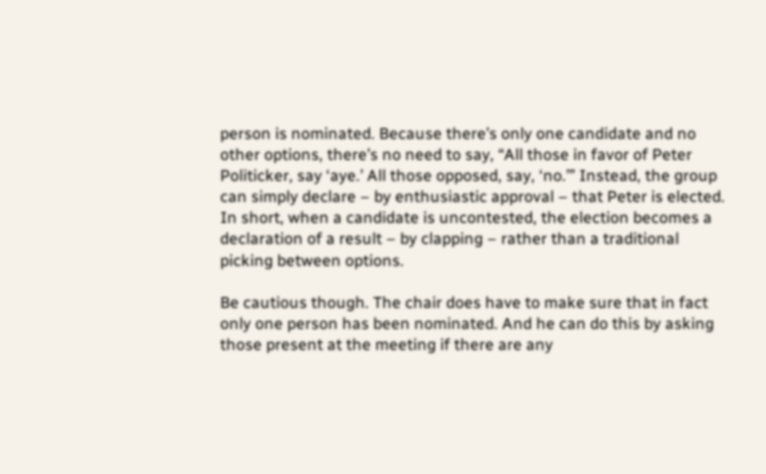person is nominated. Because there’s only one candidate and no other options, there’s no need to say, “All those in favor of Peter Politicker, say ‘aye.’ All those opposed, say, ‘no.’” Instead, the group can simply declare – by enthusiastic approval – that Peter is elected. In short, when a candidate is uncontested, the election becomes a declaration of a result – by clapping – rather than a traditional picking between options.

Be cautious though. The chair does have to make sure that in fact only one person has been nominated. And he can do this by asking those present at the meeting if there are any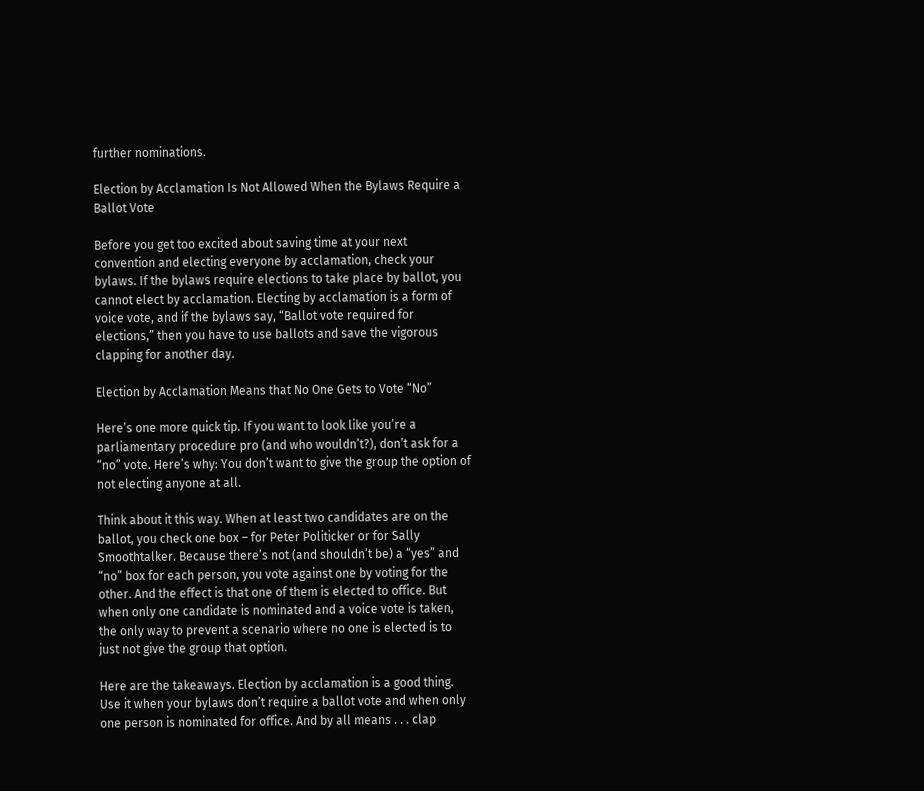further nominations.

Election by Acclamation Is Not Allowed When the Bylaws Require a Ballot Vote

Before you get too excited about saving time at your next convention and electing everyone by acclamation, check your bylaws. If the bylaws require elections to take place by ballot, you cannot elect by acclamation. Electing by acclamation is a form of voice vote, and if the bylaws say, “Ballot vote required for elections,” then you have to use ballots and save the vigorous clapping for another day.

Election by Acclamation Means that No One Gets to Vote “No”

Here’s one more quick tip. If you want to look like you’re a parliamentary procedure pro (and who wouldn’t?), don’t ask for a “no” vote. Here’s why: You don’t want to give the group the option of not electing anyone at all.

Think about it this way. When at least two candidates are on the ballot, you check one box – for Peter Politicker or for Sally Smoothtalker. Because there’s not (and shouldn’t be) a “yes” and “no” box for each person, you vote against one by voting for the other. And the effect is that one of them is elected to office. But when only one candidate is nominated and a voice vote is taken, the only way to prevent a scenario where no one is elected is to just not give the group that option.

Here are the takeaways. Election by acclamation is a good thing. Use it when your bylaws don’t require a ballot vote and when only one person is nominated for office. And by all means . . . clap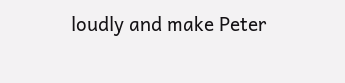loudly and make Peter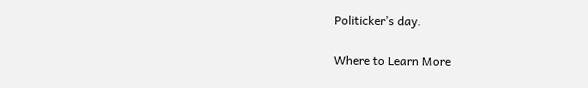Politicker’s day.

Where to Learn More